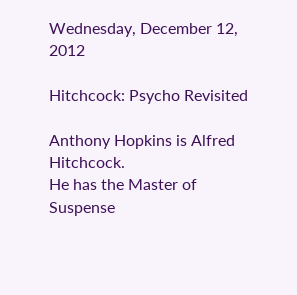Wednesday, December 12, 2012

Hitchcock: Psycho Revisited

Anthony Hopkins is Alfred Hitchcock.
He has the Master of Suspense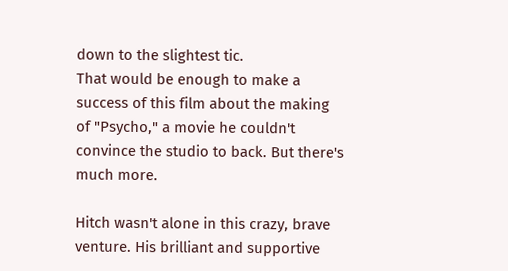down to the slightest tic.
That would be enough to make a success of this film about the making of "Psycho," a movie he couldn't convince the studio to back. But there's much more.

Hitch wasn't alone in this crazy, brave venture. His brilliant and supportive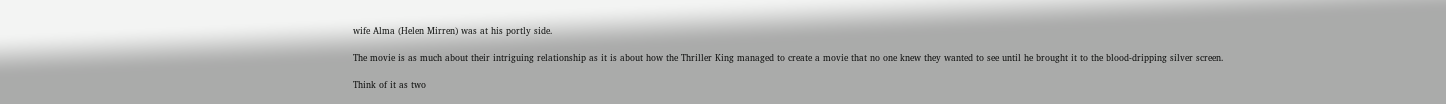wife Alma (Helen Mirren) was at his portly side.

The movie is as much about their intriguing relationship as it is about how the Thriller King managed to create a movie that no one knew they wanted to see until he brought it to the blood-dripping silver screen.

Think of it as two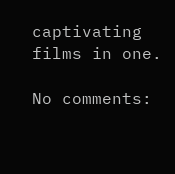captivating films in one.

No comments: